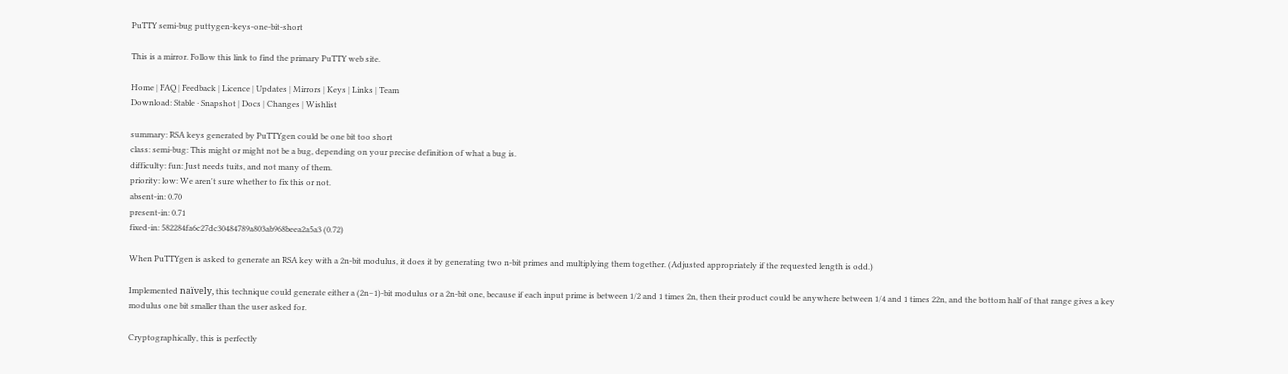PuTTY semi-bug puttygen-keys-one-bit-short

This is a mirror. Follow this link to find the primary PuTTY web site.

Home | FAQ | Feedback | Licence | Updates | Mirrors | Keys | Links | Team
Download: Stable · Snapshot | Docs | Changes | Wishlist

summary: RSA keys generated by PuTTYgen could be one bit too short
class: semi-bug: This might or might not be a bug, depending on your precise definition of what a bug is.
difficulty: fun: Just needs tuits, and not many of them.
priority: low: We aren't sure whether to fix this or not.
absent-in: 0.70
present-in: 0.71
fixed-in: 582284fa6c27dc30484789a803ab968beea2a5a3 (0.72)

When PuTTYgen is asked to generate an RSA key with a 2n-bit modulus, it does it by generating two n-bit primes and multiplying them together. (Adjusted appropriately if the requested length is odd.)

Implemented naïvely, this technique could generate either a (2n−1)-bit modulus or a 2n-bit one, because if each input prime is between 1/2 and 1 times 2n, then their product could be anywhere between 1/4 and 1 times 22n, and the bottom half of that range gives a key modulus one bit smaller than the user asked for.

Cryptographically, this is perfectly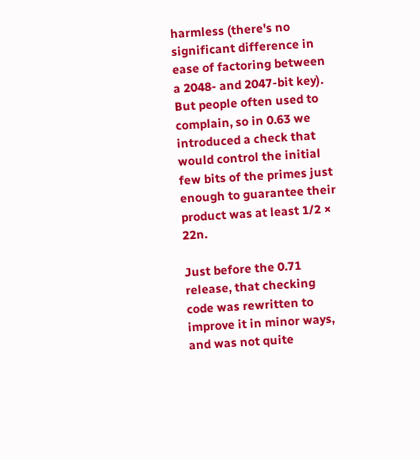harmless (there's no significant difference in ease of factoring between a 2048- and 2047-bit key). But people often used to complain, so in 0.63 we introduced a check that would control the initial few bits of the primes just enough to guarantee their product was at least 1/2 × 22n.

Just before the 0.71 release, that checking code was rewritten to improve it in minor ways, and was not quite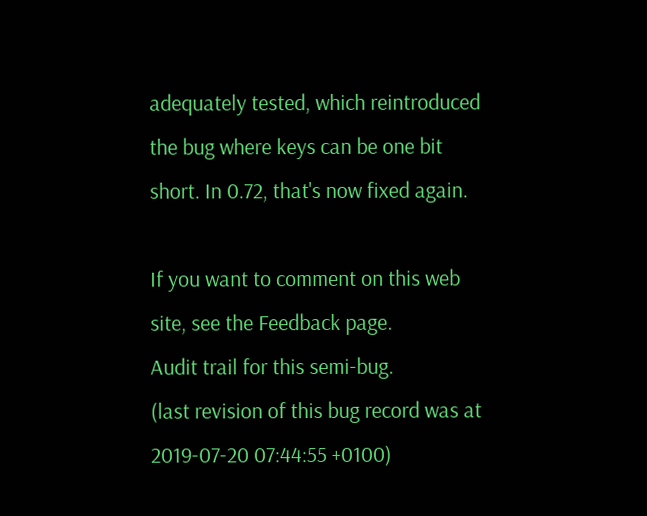adequately tested, which reintroduced the bug where keys can be one bit short. In 0.72, that's now fixed again.

If you want to comment on this web site, see the Feedback page.
Audit trail for this semi-bug.
(last revision of this bug record was at 2019-07-20 07:44:55 +0100)